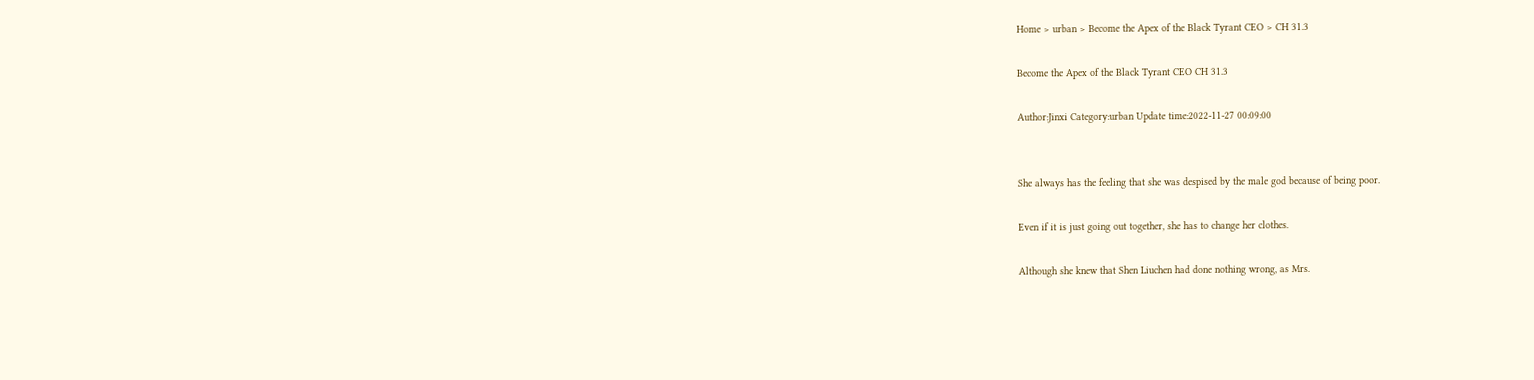Home > urban > Become the Apex of the Black Tyrant CEO > CH 31.3

Become the Apex of the Black Tyrant CEO CH 31.3

Author:Jinxi Category:urban Update time:2022-11-27 00:09:00


She always has the feeling that she was despised by the male god because of being poor.

Even if it is just going out together, she has to change her clothes.

Although she knew that Shen Liuchen had done nothing wrong, as Mrs.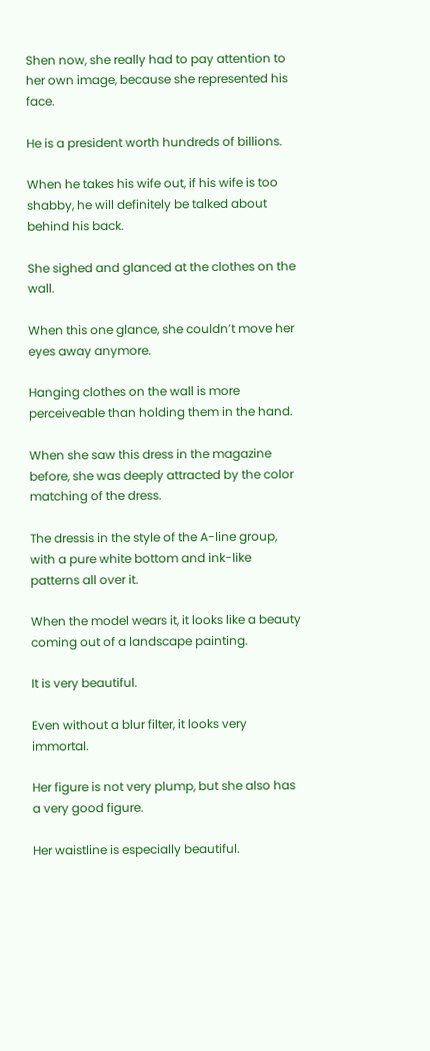Shen now, she really had to pay attention to her own image, because she represented his face.

He is a president worth hundreds of billions.

When he takes his wife out, if his wife is too shabby, he will definitely be talked about behind his back.

She sighed and glanced at the clothes on the wall.

When this one glance, she couldn’t move her eyes away anymore.

Hanging clothes on the wall is more perceiveable than holding them in the hand.

When she saw this dress in the magazine before, she was deeply attracted by the color matching of the dress.

The dressis in the style of the A-line group, with a pure white bottom and ink-like patterns all over it.

When the model wears it, it looks like a beauty coming out of a landscape painting.

It is very beautiful.

Even without a blur filter, it looks very immortal.

Her figure is not very plump, but she also has a very good figure.

Her waistline is especially beautiful.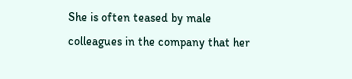She is often teased by male colleagues in the company that her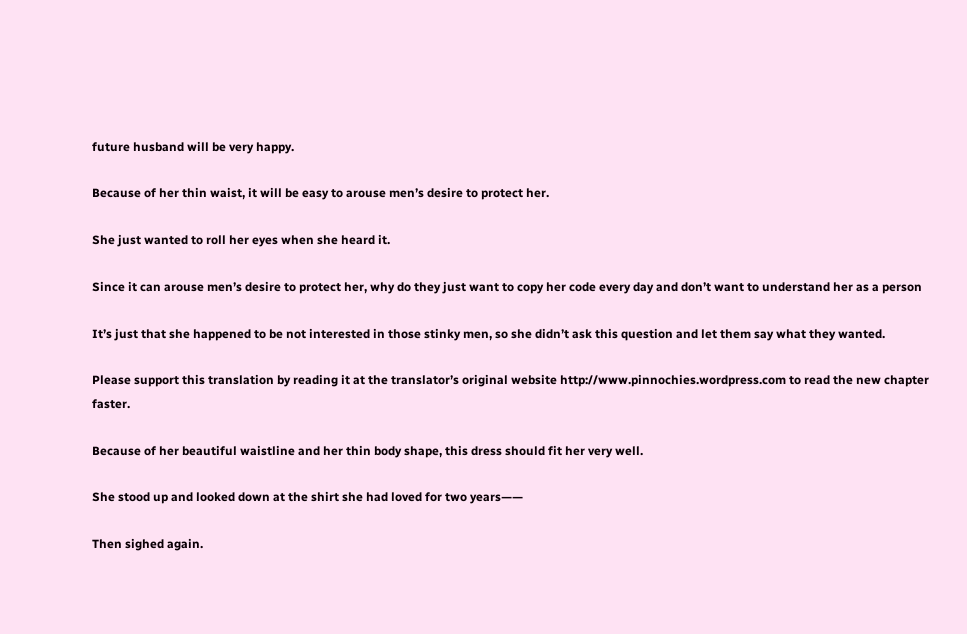future husband will be very happy.

Because of her thin waist, it will be easy to arouse men’s desire to protect her.

She just wanted to roll her eyes when she heard it.

Since it can arouse men’s desire to protect her, why do they just want to copy her code every day and don’t want to understand her as a person

It’s just that she happened to be not interested in those stinky men, so she didn’t ask this question and let them say what they wanted.

Please support this translation by reading it at the translator’s original website http://www.pinnochies.wordpress.com to read the new chapter faster.

Because of her beautiful waistline and her thin body shape, this dress should fit her very well.

She stood up and looked down at the shirt she had loved for two years——

Then sighed again.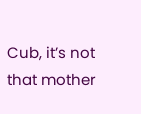Cub, it’s not that mother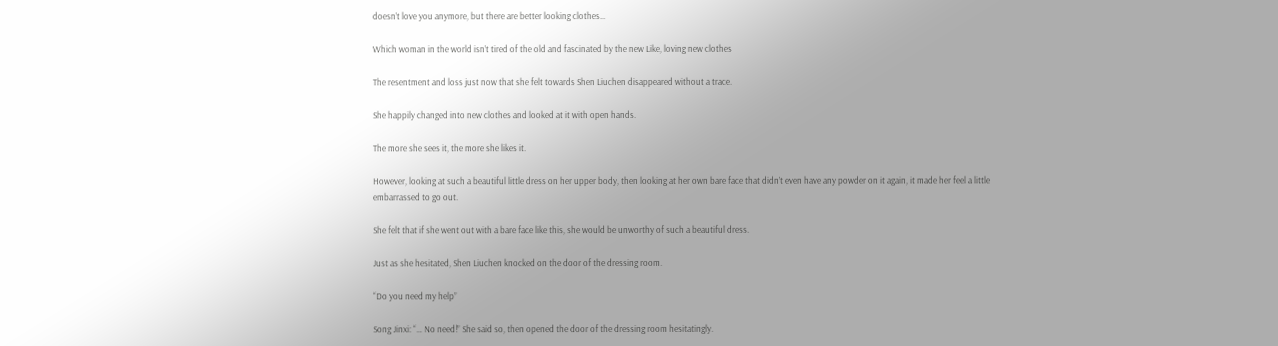doesn’t love you anymore, but there are better looking clothes…

Which woman in the world isn’t tired of the old and fascinated by the new Like, loving new clothes

The resentment and loss just now that she felt towards Shen Liuchen disappeared without a trace.

She happily changed into new clothes and looked at it with open hands.

The more she sees it, the more she likes it.

However, looking at such a beautiful little dress on her upper body, then looking at her own bare face that didn’t even have any powder on it again, it made her feel a little embarrassed to go out.

She felt that if she went out with a bare face like this, she would be unworthy of such a beautiful dress.

Just as she hesitated, Shen Liuchen knocked on the door of the dressing room.

“Do you need my help”

Song Jinxi: “… No need!” She said so, then opened the door of the dressing room hesitatingly.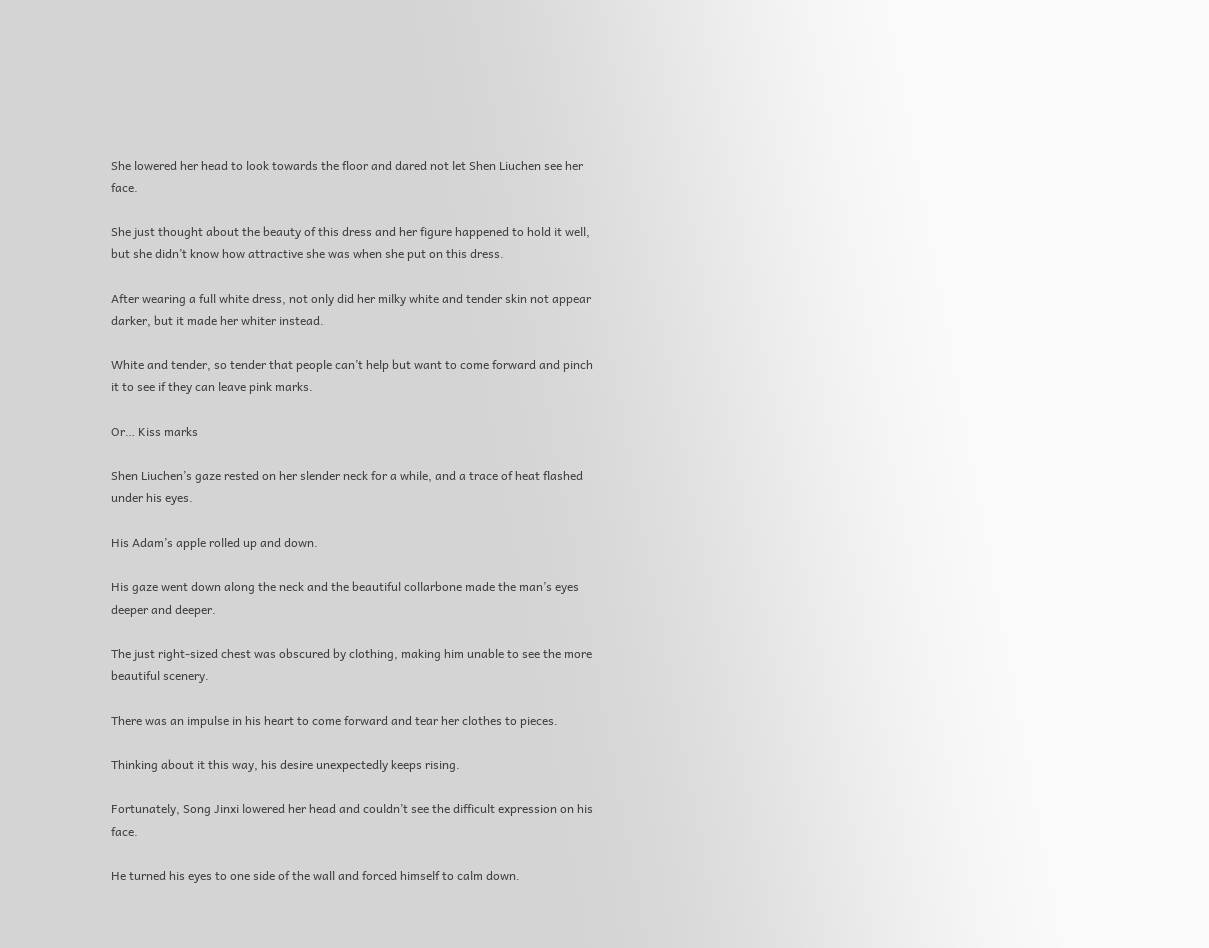She lowered her head to look towards the floor and dared not let Shen Liuchen see her face.

She just thought about the beauty of this dress and her figure happened to hold it well, but she didn’t know how attractive she was when she put on this dress.

After wearing a full white dress, not only did her milky white and tender skin not appear darker, but it made her whiter instead.

White and tender, so tender that people can’t help but want to come forward and pinch it to see if they can leave pink marks.

Or… Kiss marks

Shen Liuchen’s gaze rested on her slender neck for a while, and a trace of heat flashed under his eyes.

His Adam’s apple rolled up and down.

His gaze went down along the neck and the beautiful collarbone made the man’s eyes deeper and deeper.

The just right-sized chest was obscured by clothing, making him unable to see the more beautiful scenery.

There was an impulse in his heart to come forward and tear her clothes to pieces.

Thinking about it this way, his desire unexpectedly keeps rising.

Fortunately, Song Jinxi lowered her head and couldn’t see the difficult expression on his face.

He turned his eyes to one side of the wall and forced himself to calm down.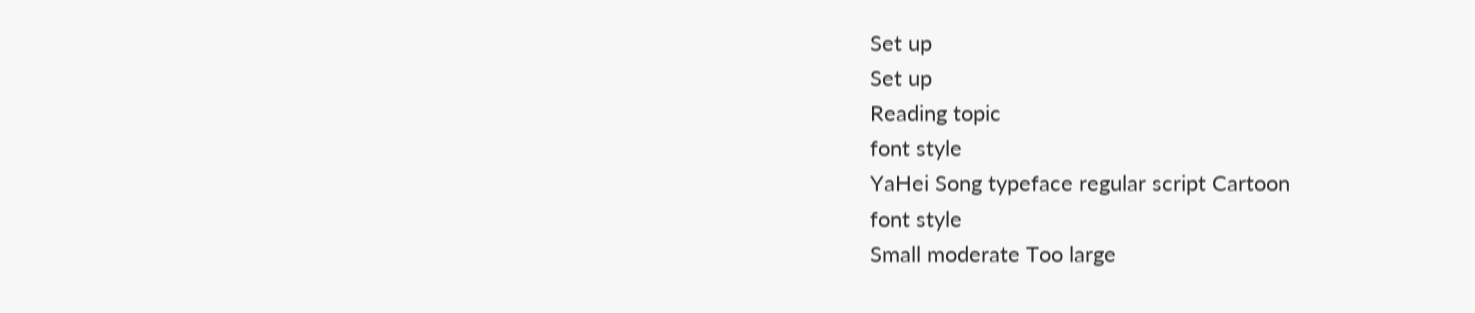Set up
Set up
Reading topic
font style
YaHei Song typeface regular script Cartoon
font style
Small moderate Too large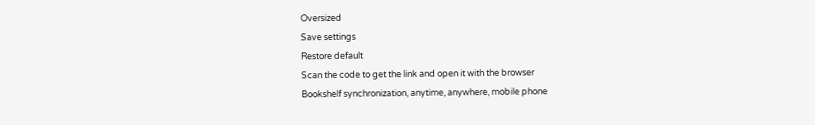Oversized
Save settings
Restore default
Scan the code to get the link and open it with the browser
Bookshelf synchronization, anytime, anywhere, mobile phone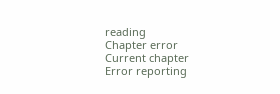reading
Chapter error
Current chapter
Error reporting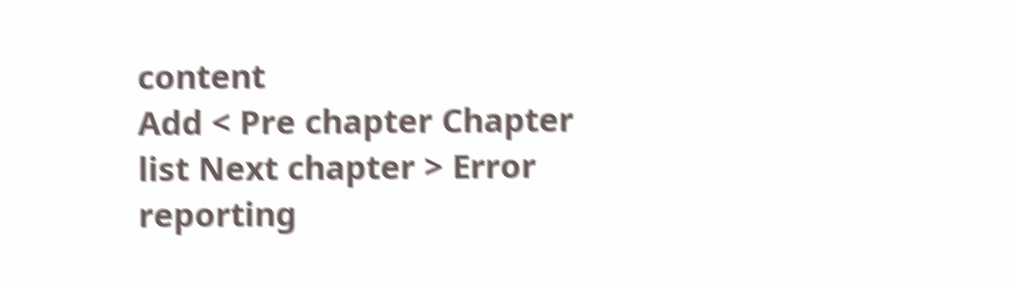content
Add < Pre chapter Chapter list Next chapter > Error reporting